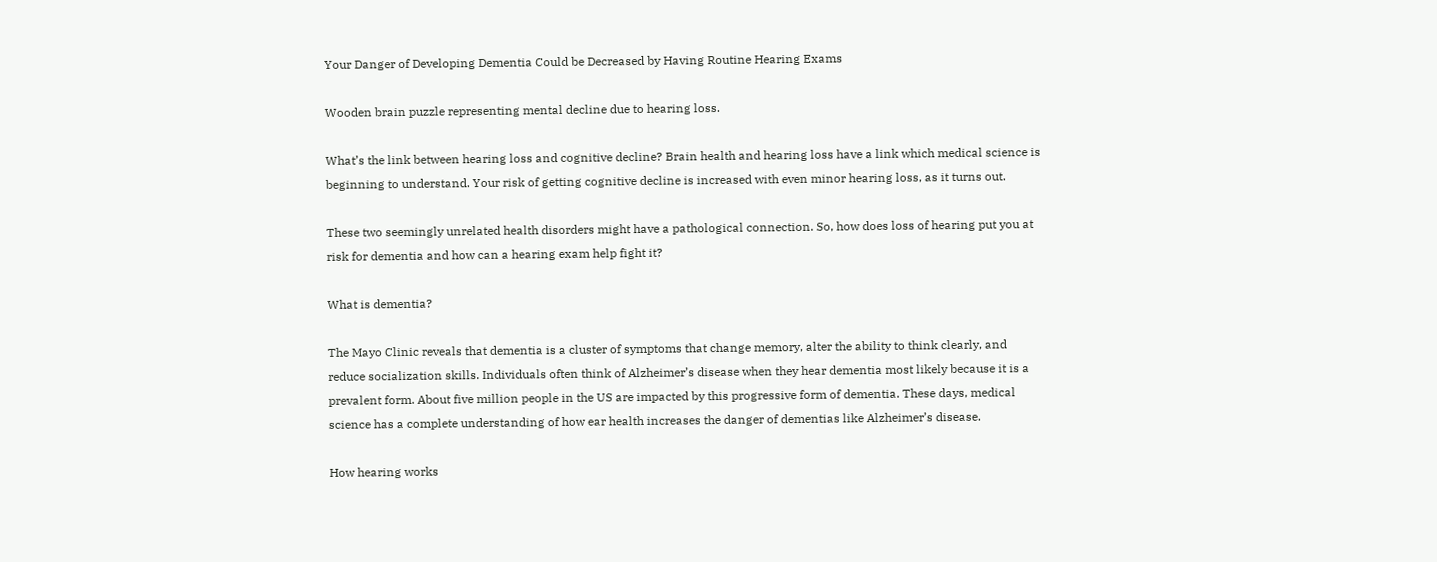Your Danger of Developing Dementia Could be Decreased by Having Routine Hearing Exams

Wooden brain puzzle representing mental decline due to hearing loss.

What’s the link between hearing loss and cognitive decline? Brain health and hearing loss have a link which medical science is beginning to understand. Your risk of getting cognitive decline is increased with even minor hearing loss, as it turns out.

These two seemingly unrelated health disorders might have a pathological connection. So, how does loss of hearing put you at risk for dementia and how can a hearing exam help fight it?

What is dementia?

The Mayo Clinic reveals that dementia is a cluster of symptoms that change memory, alter the ability to think clearly, and reduce socialization skills. Individuals often think of Alzheimer’s disease when they hear dementia most likely because it is a prevalent form. About five million people in the US are impacted by this progressive form of dementia. These days, medical science has a complete understanding of how ear health increases the danger of dementias like Alzheimer’s disease.

How hearing works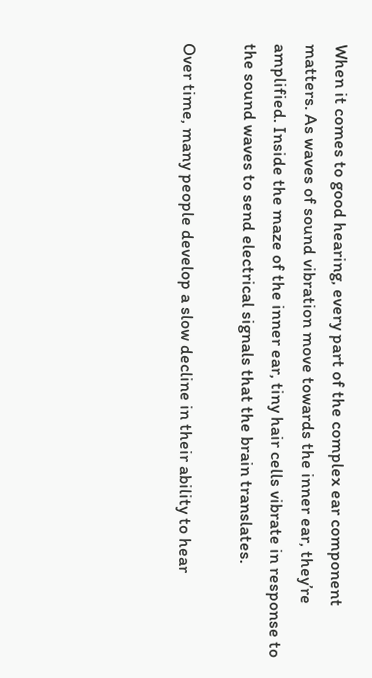When it comes to good hearing, every part of the complex ear component matters. As waves of sound vibration move towards the inner ear, they’re amplified. Inside the maze of the inner ear, tiny hair cells vibrate in response to the sound waves to send electrical signals that the brain translates.

Over time, many people develop a slow decline in their ability to hear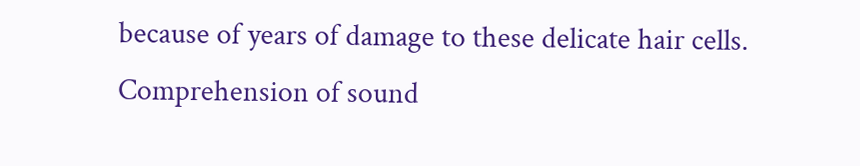because of years of damage to these delicate hair cells. Comprehension of sound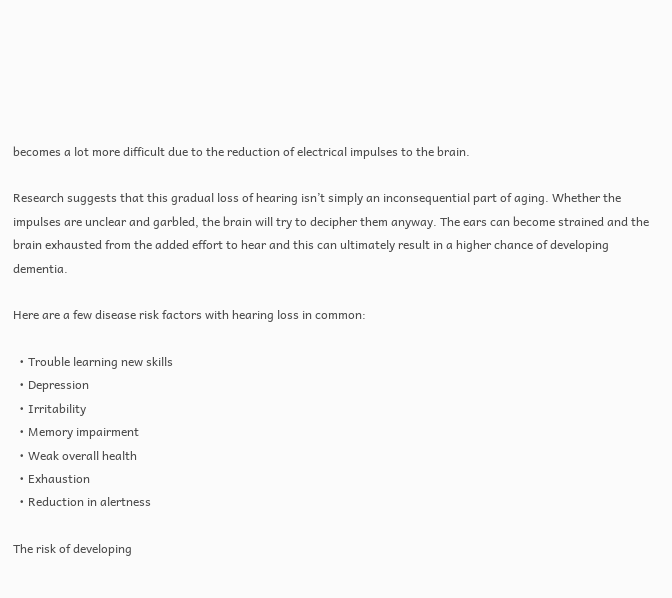becomes a lot more difficult due to the reduction of electrical impulses to the brain.

Research suggests that this gradual loss of hearing isn’t simply an inconsequential part of aging. Whether the impulses are unclear and garbled, the brain will try to decipher them anyway. The ears can become strained and the brain exhausted from the added effort to hear and this can ultimately result in a higher chance of developing dementia.

Here are a few disease risk factors with hearing loss in common:

  • Trouble learning new skills
  • Depression
  • Irritability
  • Memory impairment
  • Weak overall health
  • Exhaustion
  • Reduction in alertness

The risk of developing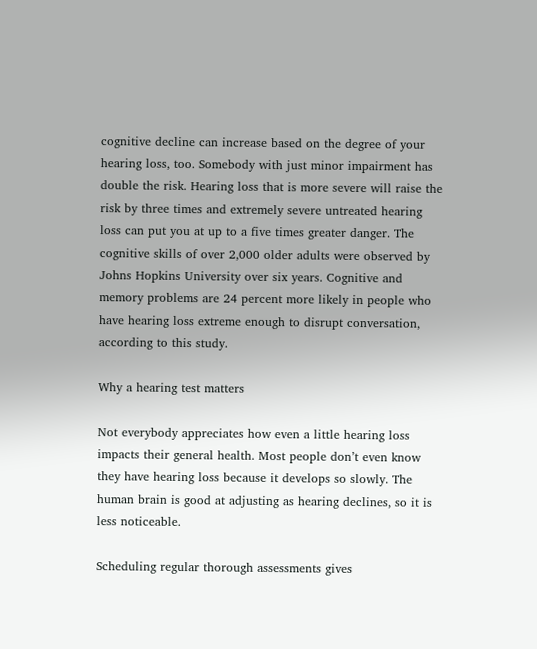cognitive decline can increase based on the degree of your hearing loss, too. Somebody with just minor impairment has double the risk. Hearing loss that is more severe will raise the risk by three times and extremely severe untreated hearing loss can put you at up to a five times greater danger. The cognitive skills of over 2,000 older adults were observed by Johns Hopkins University over six years. Cognitive and memory problems are 24 percent more likely in people who have hearing loss extreme enough to disrupt conversation, according to this study.

Why a hearing test matters

Not everybody appreciates how even a little hearing loss impacts their general health. Most people don’t even know they have hearing loss because it develops so slowly. The human brain is good at adjusting as hearing declines, so it is less noticeable.

Scheduling regular thorough assessments gives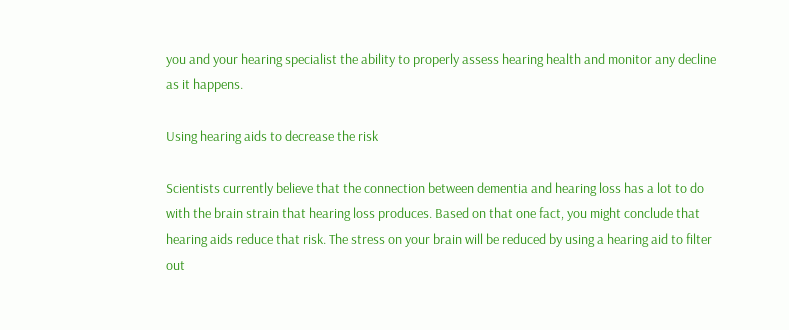you and your hearing specialist the ability to properly assess hearing health and monitor any decline as it happens.

Using hearing aids to decrease the risk

Scientists currently believe that the connection between dementia and hearing loss has a lot to do with the brain strain that hearing loss produces. Based on that one fact, you might conclude that hearing aids reduce that risk. The stress on your brain will be reduced by using a hearing aid to filter out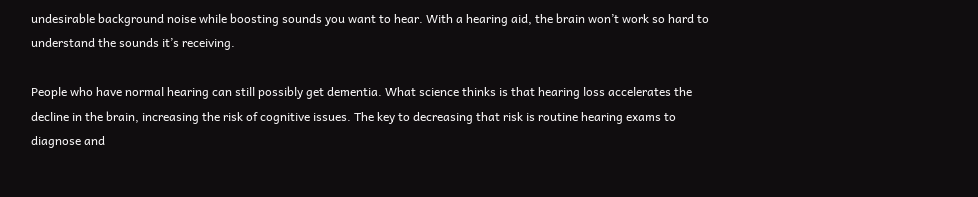undesirable background noise while boosting sounds you want to hear. With a hearing aid, the brain won’t work so hard to understand the sounds it’s receiving.

People who have normal hearing can still possibly get dementia. What science thinks is that hearing loss accelerates the decline in the brain, increasing the risk of cognitive issues. The key to decreasing that risk is routine hearing exams to diagnose and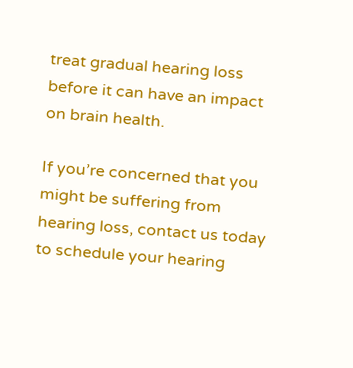treat gradual hearing loss before it can have an impact on brain health.

If you’re concerned that you might be suffering from hearing loss, contact us today to schedule your hearing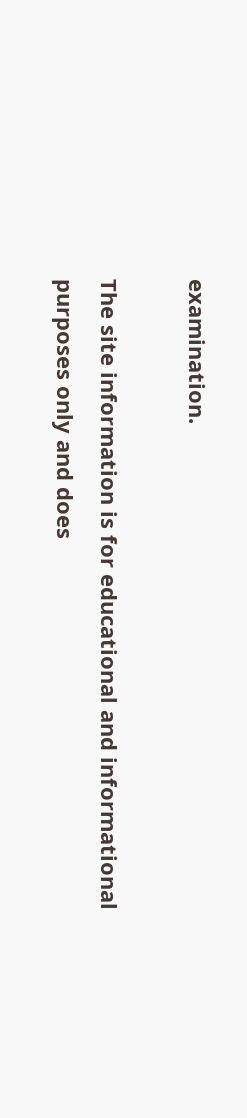examination.

The site information is for educational and informational purposes only and does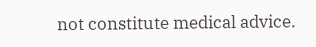not constitute medical advice.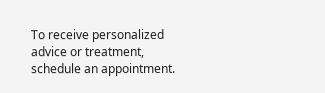To receive personalized advice or treatment, schedule an appointment.